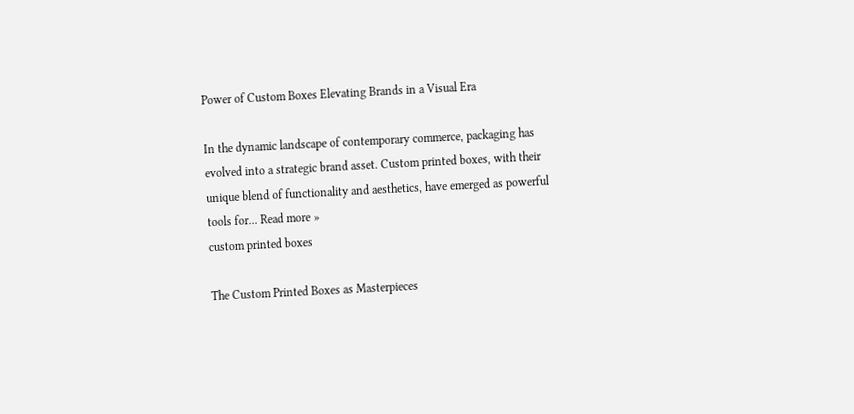Power of Custom Boxes Elevating Brands in a Visual Era

In the dynamic landscape of contemporary commerce, packaging has evolved into a strategic brand asset. Custom printed boxes, with their unique blend of functionality and aesthetics, have emerged as powerful tools for... Read more »
custom printed boxes

The Custom Printed Boxes as Masterpieces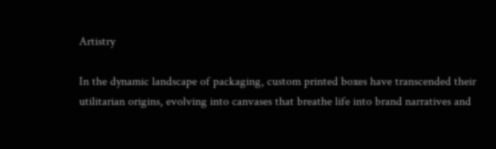Artistry

In the dynamic landscape of packaging, custom printed boxes have transcended their utilitarian origins, evolving into canvases that breathe life into brand narratives and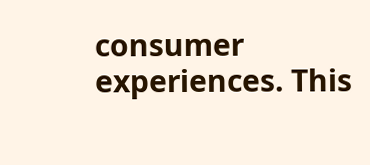consumer experiences. This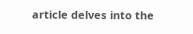article delves into the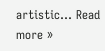artistic... Read more »